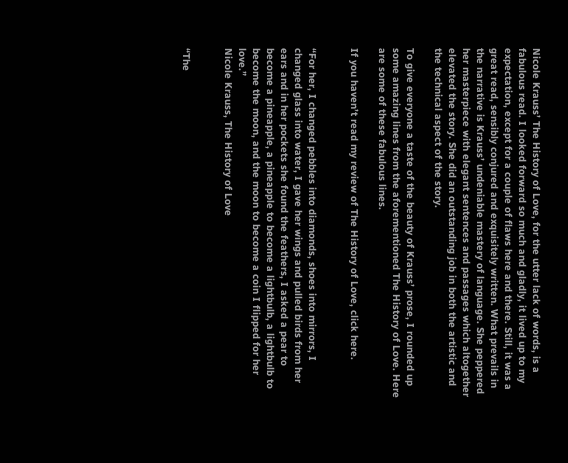Nicole Krauss’ The History of Love, for the utter lack of words, is a fabulous read. I looked forward so much and gladly, it lived up to my expectation, except for a couple of flaws here and there. Still, it was a great read, sensibly conjured and exquisitely written. What prevails in the narrative is Krauss’ undeniable mastery of language. She peppered her masterpiece with elegant sentences and passages which altogether elevated the story. She did an outstanding job in both the artistic and the technical aspect of the story.

To give everyone a taste of the beauty of Krauss’ prose, I rounded up some amazing lines from the aforementioned The History of Love. Here are some of these fabulous lines.

If you haven’t read my review of The History of Love, click here.


“For her, I changed pebbles into diamonds, shoes into mirrors, I changed glass into water, I gave her wings and pulled birds from her ears and in her pockets she found the feathers, I asked a pear to become a pineapple, a pineapple to become a lightbulb, a lightbulb to become the moon, and the moon to become a coin I flipped for her love.”
Nicole Krauss, The History of Love


“The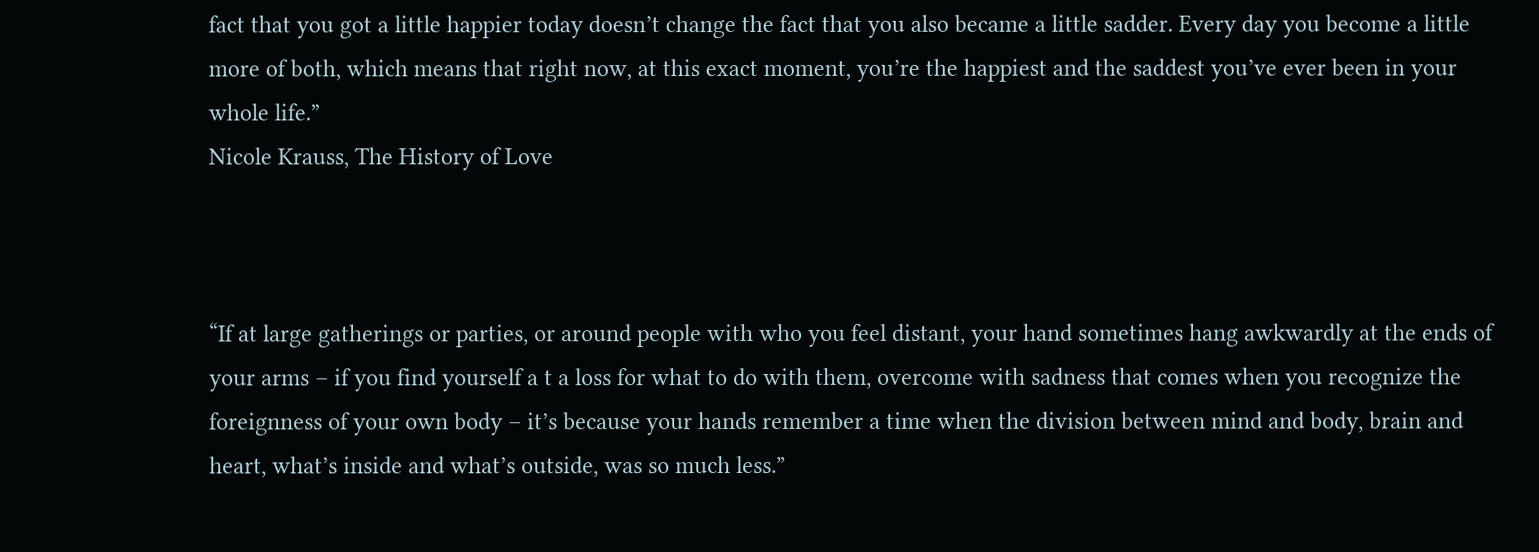fact that you got a little happier today doesn’t change the fact that you also became a little sadder. Every day you become a little more of both, which means that right now, at this exact moment, you’re the happiest and the saddest you’ve ever been in your whole life.”
Nicole Krauss, The History of Love



“If at large gatherings or parties, or around people with who you feel distant, your hand sometimes hang awkwardly at the ends of your arms – if you find yourself a t a loss for what to do with them, overcome with sadness that comes when you recognize the foreignness of your own body – it’s because your hands remember a time when the division between mind and body, brain and heart, what’s inside and what’s outside, was so much less.”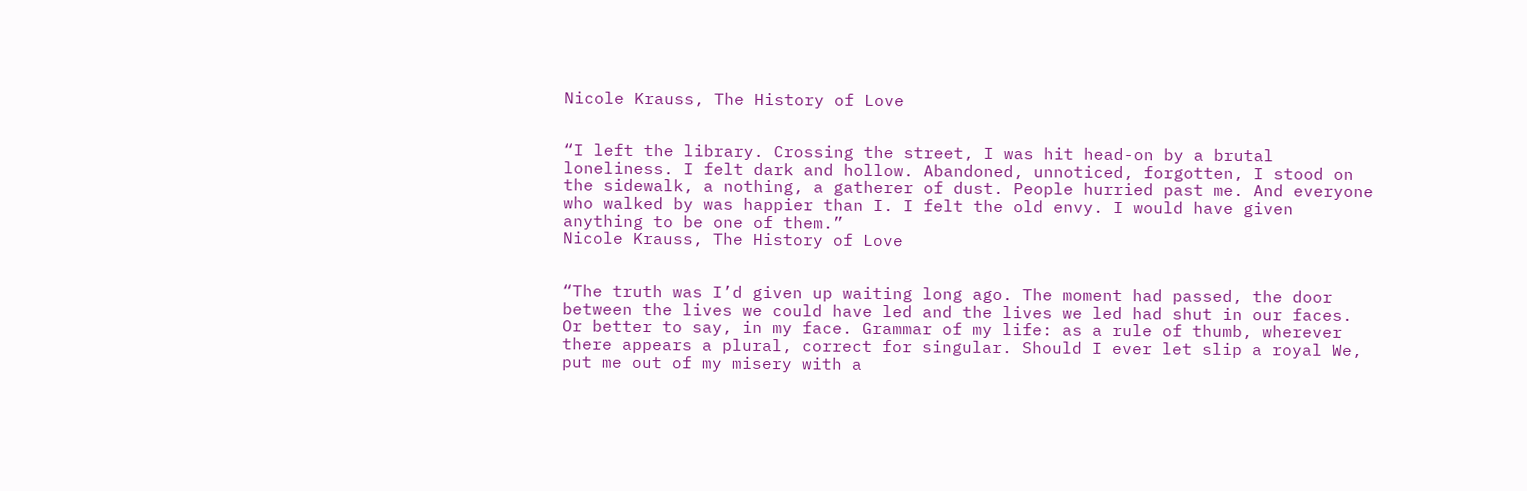Nicole Krauss, The History of Love


“I left the library. Crossing the street, I was hit head-on by a brutal loneliness. I felt dark and hollow. Abandoned, unnoticed, forgotten, I stood on the sidewalk, a nothing, a gatherer of dust. People hurried past me. And everyone who walked by was happier than I. I felt the old envy. I would have given anything to be one of them.”
Nicole Krauss, The History of Love


“The truth was I’d given up waiting long ago. The moment had passed, the door between the lives we could have led and the lives we led had shut in our faces. Or better to say, in my face. Grammar of my life: as a rule of thumb, wherever there appears a plural, correct for singular. Should I ever let slip a royal We, put me out of my misery with a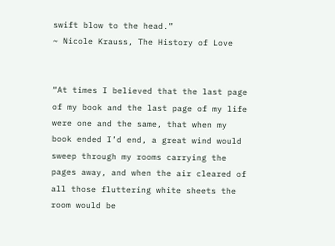swift blow to the head.”
~ Nicole Krauss, The History of Love


“At times I believed that the last page of my book and the last page of my life were one and the same, that when my book ended I’d end, a great wind would sweep through my rooms carrying the pages away, and when the air cleared of all those fluttering white sheets the room would be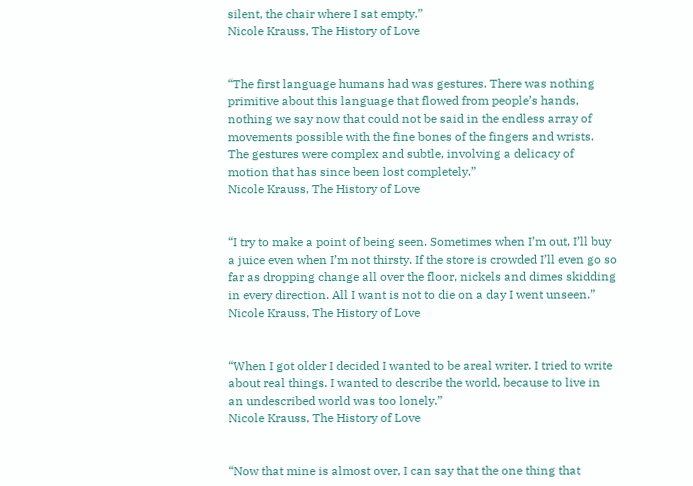silent, the chair where I sat empty.”
Nicole Krauss, The History of Love


“The first language humans had was gestures. There was nothing primitive about this language that flowed from people’s hands, nothing we say now that could not be said in the endless array of movements possible with the fine bones of the fingers and wrists. The gestures were complex and subtle, involving a delicacy of motion that has since been lost completely.”
Nicole Krauss, The History of Love


“I try to make a point of being seen. Sometimes when I’m out, I’ll buy a juice even when I’m not thirsty. If the store is crowded I’ll even go so far as dropping change all over the floor, nickels and dimes skidding in every direction. All I want is not to die on a day I went unseen.”
Nicole Krauss, The History of Love


“When I got older I decided I wanted to be areal writer. I tried to write about real things. I wanted to describe the world, because to live in an undescribed world was too lonely.”
Nicole Krauss, The History of Love


“Now that mine is almost over, I can say that the one thing that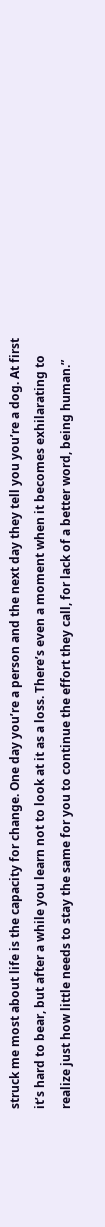struck me most about life is the capacity for change. One day you’re a person and the next day they tell you you’re a dog. At first it’s hard to bear, but after a while you learn not to look at it as a loss. There’s even a moment when it becomes exhilarating to realize just how little needs to stay the same for you to continue the effort they call, for lack of a better word, being human.”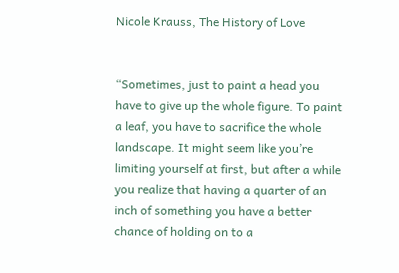Nicole Krauss, The History of Love


“Sometimes, just to paint a head you have to give up the whole figure. To paint a leaf, you have to sacrifice the whole landscape. It might seem like you’re limiting yourself at first, but after a while you realize that having a quarter of an inch of something you have a better chance of holding on to a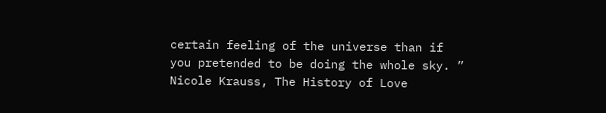certain feeling of the universe than if you pretended to be doing the whole sky. ”
Nicole Krauss, The History of Love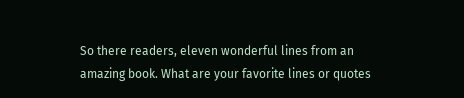So there readers, eleven wonderful lines from an amazing book. What are your favorite lines or quotes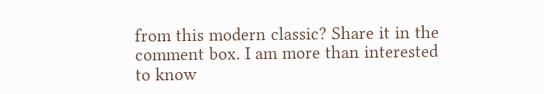from this modern classic? Share it in the comment box. I am more than interested to know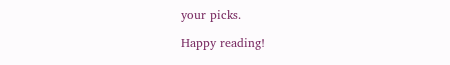your picks.

Happy reading!